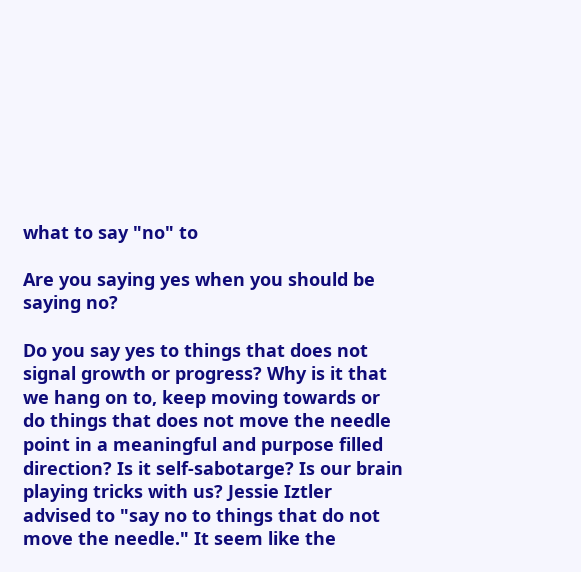what to say "no" to

Are you saying yes when you should be saying no?

Do you say yes to things that does not signal growth or progress? Why is it that we hang on to, keep moving towards or do things that does not move the needle point in a meaningful and purpose filled direction? Is it self-sabotarge? Is our brain playing tricks with us? Jessie Iztler advised to "say no to things that do not move the needle." It seem like the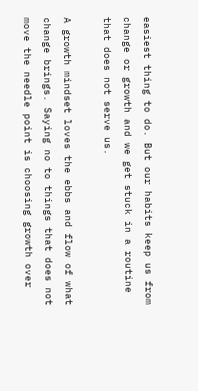easiest thing to do. But our habits keep us from change or growth and we get stuck in a routine that does not serve us.

A growth mindset loves the ebbs and flow of what change brings. Saying no to things that does not move the needle point is choosing growth over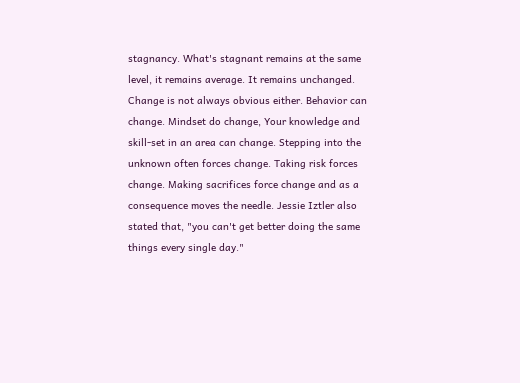stagnancy. What's stagnant remains at the same level, it remains average. It remains unchanged. Change is not always obvious either. Behavior can change. Mindset do change, Your knowledge and skill-set in an area can change. Stepping into the unknown often forces change. Taking risk forces change. Making sacrifices force change and as a consequence moves the needle. Jessie Iztler also stated that, "you can't get better doing the same things every single day."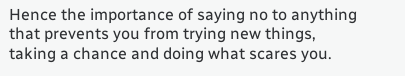Hence the importance of saying no to anything that prevents you from trying new things, taking a chance and doing what scares you.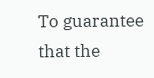To guarantee that the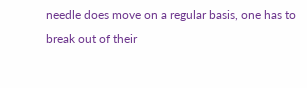needle does move on a regular basis, one has to break out of their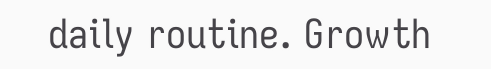daily routine. Growth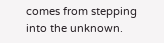comes from stepping into the unknown.